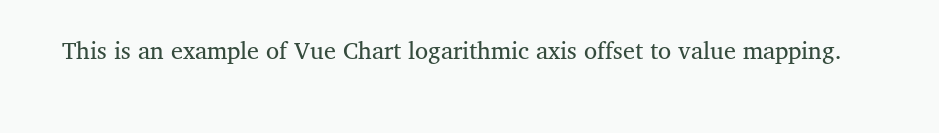This is an example of Vue Chart logarithmic axis offset to value mapping.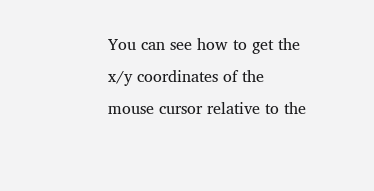You can see how to get the x/y coordinates of the mouse cursor relative to the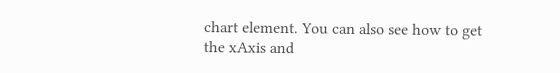chart element. You can also see how to get the xAxis and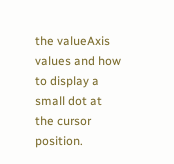the valueAxis values and how to display a small dot at the cursor position.